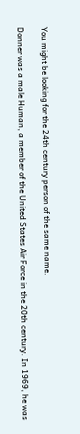You might be looking for the 24th century person of the same name.

Donner was a male Human, a member of the United States Air Force in the 20th century. In 1969, he was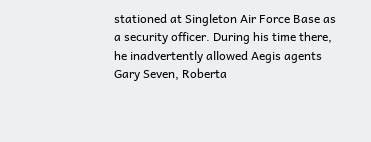stationed at Singleton Air Force Base as a security officer. During his time there, he inadvertently allowed Aegis agents Gary Seven, Roberta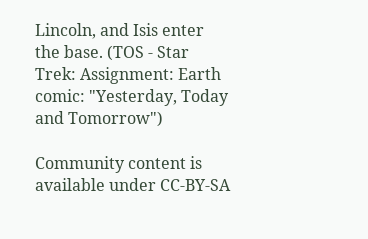Lincoln, and Isis enter the base. (TOS - Star Trek: Assignment: Earth comic: "Yesterday, Today and Tomorrow")

Community content is available under CC-BY-SA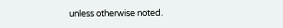unless otherwise noted.